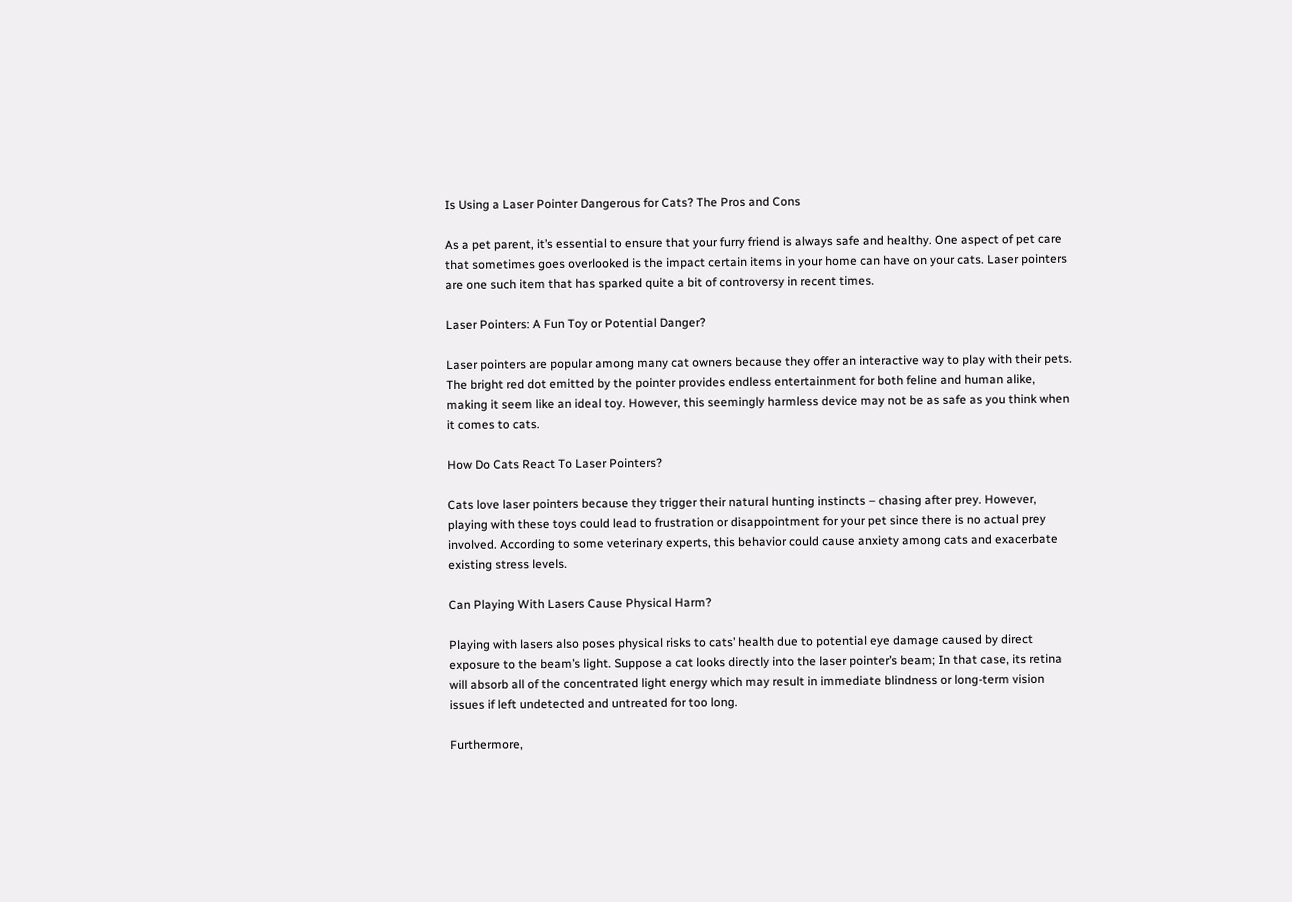Is Using a Laser Pointer Dangerous for Cats? The Pros and Cons

As a pet parent, it’s essential to ensure that your furry friend is always safe and healthy. One aspect of pet care that sometimes goes overlooked is the impact certain items in your home can have on your cats. Laser pointers are one such item that has sparked quite a bit of controversy in recent times.

Laser Pointers: A Fun Toy or Potential Danger?

Laser pointers are popular among many cat owners because they offer an interactive way to play with their pets. The bright red dot emitted by the pointer provides endless entertainment for both feline and human alike, making it seem like an ideal toy. However, this seemingly harmless device may not be as safe as you think when it comes to cats.

How Do Cats React To Laser Pointers?

Cats love laser pointers because they trigger their natural hunting instincts – chasing after prey. However, playing with these toys could lead to frustration or disappointment for your pet since there is no actual prey involved. According to some veterinary experts, this behavior could cause anxiety among cats and exacerbate existing stress levels.

Can Playing With Lasers Cause Physical Harm?

Playing with lasers also poses physical risks to cats’ health due to potential eye damage caused by direct exposure to the beam’s light. Suppose a cat looks directly into the laser pointer’s beam; In that case, its retina will absorb all of the concentrated light energy which may result in immediate blindness or long-term vision issues if left undetected and untreated for too long.

Furthermore,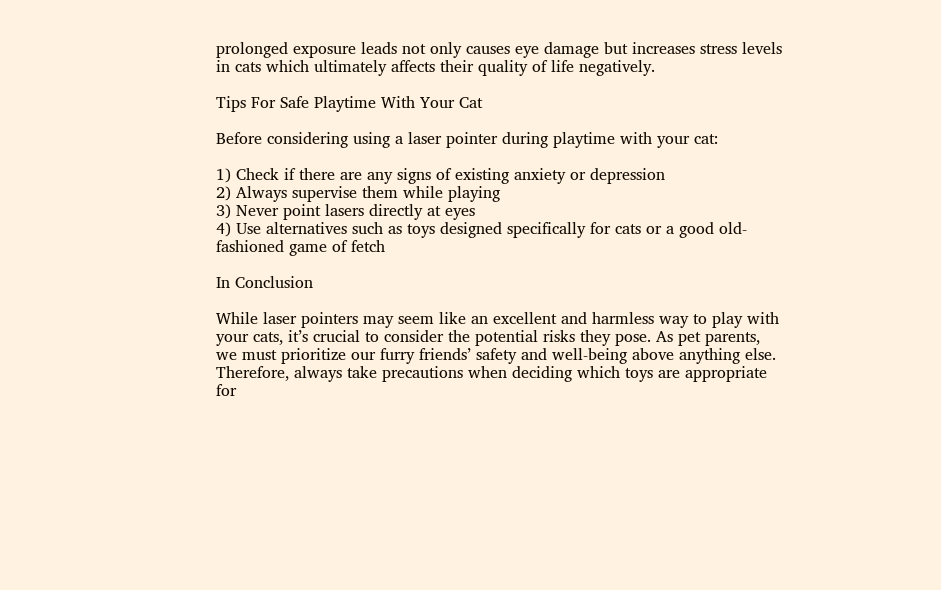prolonged exposure leads not only causes eye damage but increases stress levels in cats which ultimately affects their quality of life negatively.

Tips For Safe Playtime With Your Cat

Before considering using a laser pointer during playtime with your cat:

1) Check if there are any signs of existing anxiety or depression
2) Always supervise them while playing
3) Never point lasers directly at eyes
4) Use alternatives such as toys designed specifically for cats or a good old-fashioned game of fetch

In Conclusion

While laser pointers may seem like an excellent and harmless way to play with your cats, it’s crucial to consider the potential risks they pose. As pet parents, we must prioritize our furry friends’ safety and well-being above anything else. Therefore, always take precautions when deciding which toys are appropriate for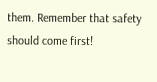them. Remember that safety should come first!